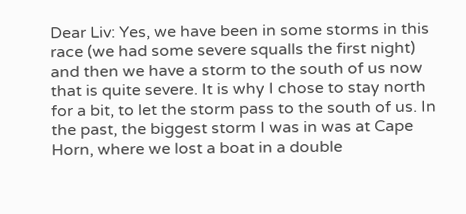Dear Liv: Yes, we have been in some storms in this race (we had some severe squalls the first night) and then we have a storm to the south of us now that is quite severe. It is why I chose to stay north for a bit, to let the storm pass to the south of us. In the past, the biggest storm I was in was at Cape Horn, where we lost a boat in a double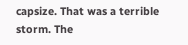capsize. That was a terrible storm. The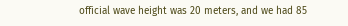official wave height was 20 meters, and we had 85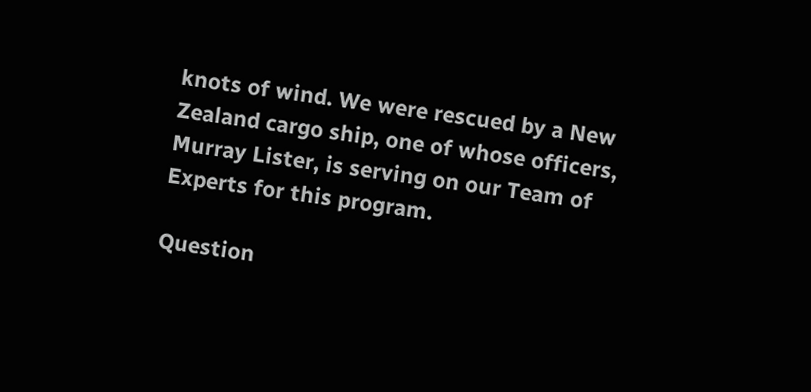knots of wind. We were rescued by a New Zealand cargo ship, one of whose officers, Murray Lister, is serving on our Team of Experts for this program.

Question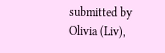submitted by Olivia (Liv),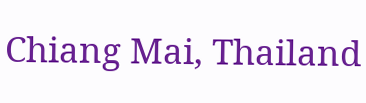Chiang Mai, Thailand